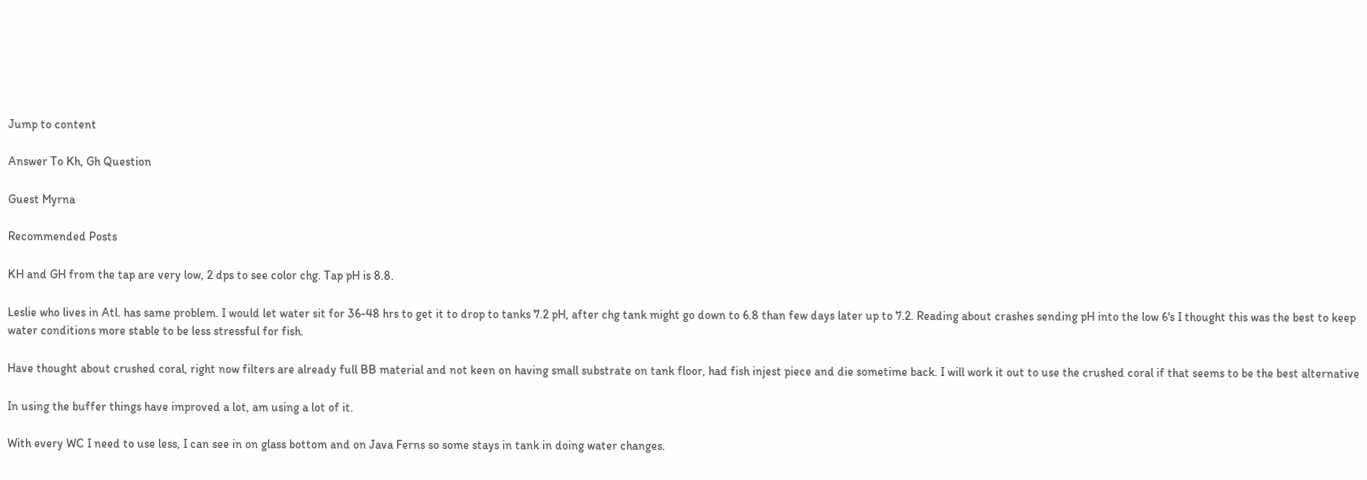Jump to content

Answer To Kh, Gh Question

Guest Myrna

Recommended Posts

KH and GH from the tap are very low, 2 dps to see color chg. Tap pH is 8.8.

Leslie who lives in Atl. has same problem. I would let water sit for 36-48 hrs to get it to drop to tanks 7.2 pH, after chg tank might go down to 6.8 than few days later up to 7.2. Reading about crashes sending pH into the low 6's I thought this was the best to keep water conditions more stable to be less stressful for fish.

Have thought about crushed coral, right now filters are already full BB material and not keen on having small substrate on tank floor, had fish injest piece and die sometime back. I will work it out to use the crushed coral if that seems to be the best alternative

In using the buffer things have improved a lot, am using a lot of it.

With every WC I need to use less, I can see in on glass bottom and on Java Ferns so some stays in tank in doing water changes.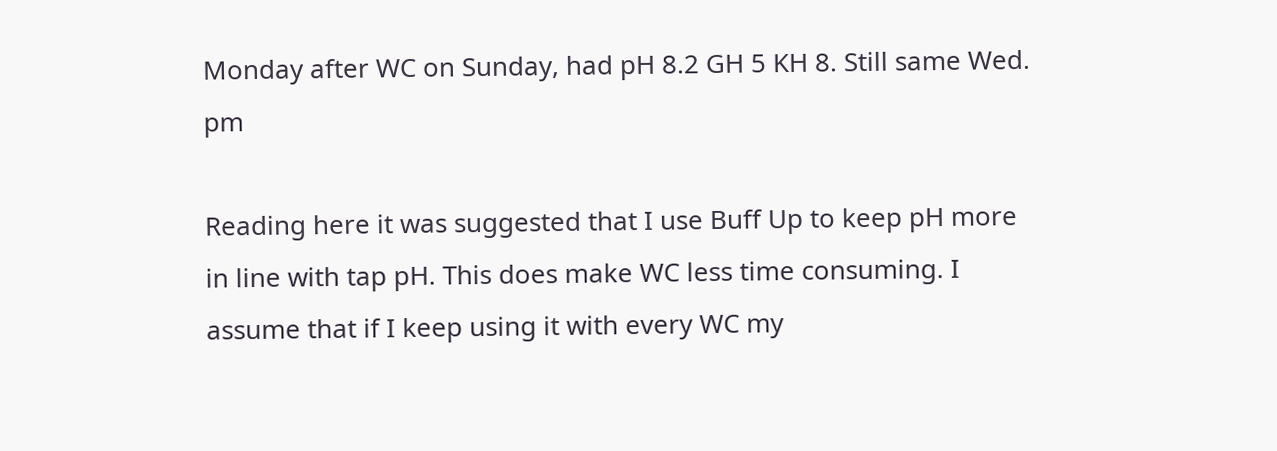Monday after WC on Sunday, had pH 8.2 GH 5 KH 8. Still same Wed. pm

Reading here it was suggested that I use Buff Up to keep pH more in line with tap pH. This does make WC less time consuming. I assume that if I keep using it with every WC my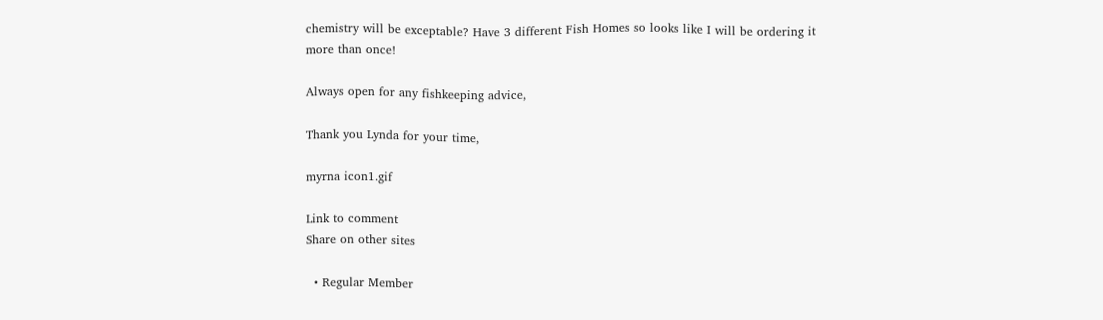chemistry will be exceptable? Have 3 different Fish Homes so looks like I will be ordering it more than once!

Always open for any fishkeeping advice,

Thank you Lynda for your time,

myrna icon1.gif

Link to comment
Share on other sites

  • Regular Member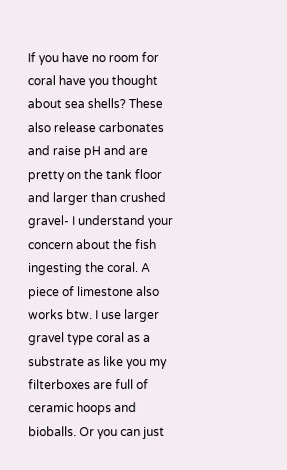If you have no room for coral have you thought about sea shells? These also release carbonates and raise pH and are pretty on the tank floor and larger than crushed gravel- I understand your concern about the fish ingesting the coral. A piece of limestone also works btw. I use larger gravel type coral as a substrate as like you my filterboxes are full of ceramic hoops and bioballs. Or you can just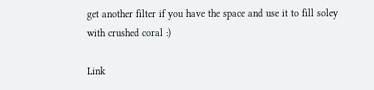get another filter if you have the space and use it to fill soley with crushed coral :)

Link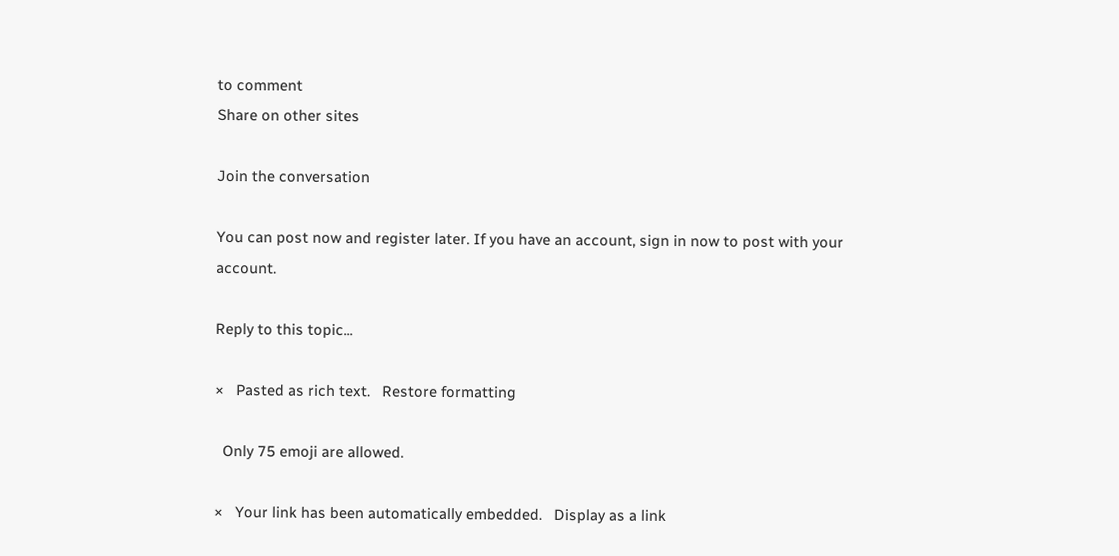to comment
Share on other sites

Join the conversation

You can post now and register later. If you have an account, sign in now to post with your account.

Reply to this topic...

×   Pasted as rich text.   Restore formatting

  Only 75 emoji are allowed.

×   Your link has been automatically embedded.   Display as a link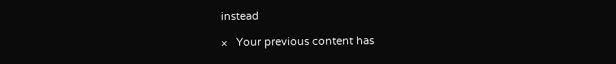instead

×   Your previous content has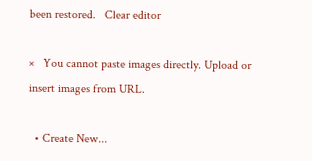been restored.   Clear editor

×   You cannot paste images directly. Upload or insert images from URL.

  • Create New...